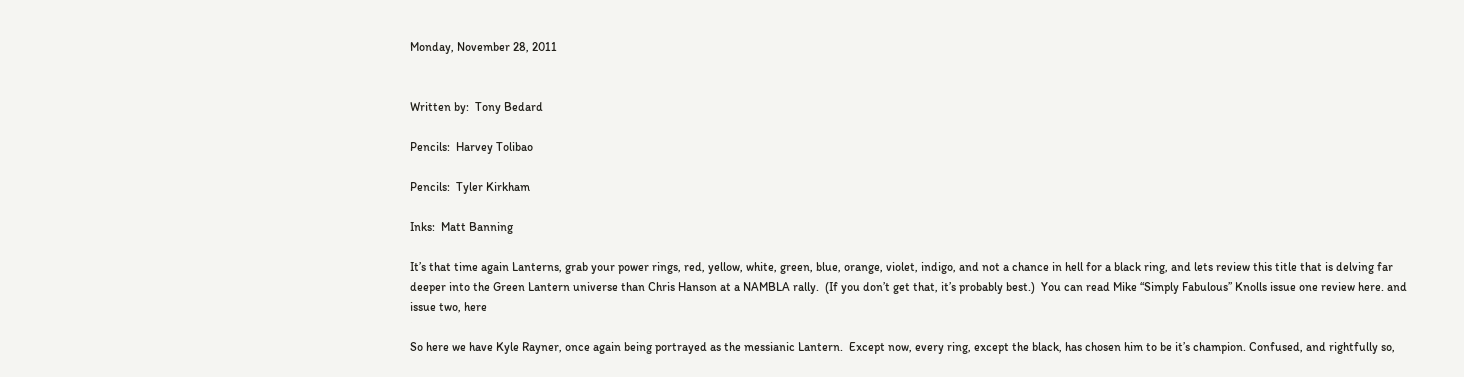Monday, November 28, 2011


Written by:  Tony Bedard

Pencils:  Harvey Tolibao

Pencils:  Tyler Kirkham

Inks:  Matt Banning

It’s that time again Lanterns, grab your power rings, red, yellow, white, green, blue, orange, violet, indigo, and not a chance in hell for a black ring, and lets review this title that is delving far deeper into the Green Lantern universe than Chris Hanson at a NAMBLA rally.  (If you don’t get that, it’s probably best.)  You can read Mike “Simply Fabulous” Knolls issue one review here. and issue two, here

So here we have Kyle Rayner, once again being portrayed as the messianic Lantern.  Except now, every ring, except the black, has chosen him to be it’s champion. Confused, and rightfully so,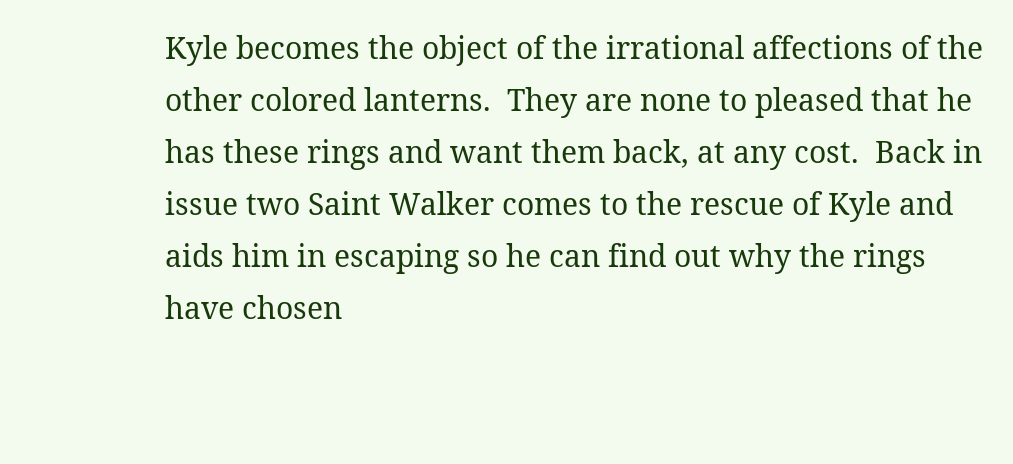Kyle becomes the object of the irrational affections of the other colored lanterns.  They are none to pleased that he has these rings and want them back, at any cost.  Back in issue two Saint Walker comes to the rescue of Kyle and aids him in escaping so he can find out why the rings have chosen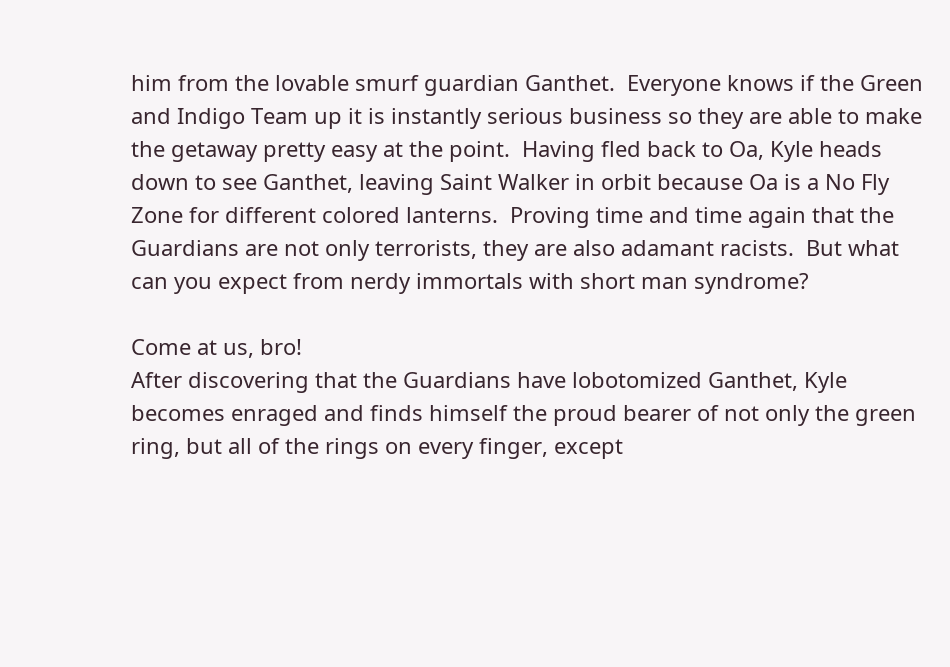him from the lovable smurf guardian Ganthet.  Everyone knows if the Green and Indigo Team up it is instantly serious business so they are able to make the getaway pretty easy at the point.  Having fled back to Oa, Kyle heads down to see Ganthet, leaving Saint Walker in orbit because Oa is a No Fly Zone for different colored lanterns.  Proving time and time again that the Guardians are not only terrorists, they are also adamant racists.  But what can you expect from nerdy immortals with short man syndrome?

Come at us, bro!
After discovering that the Guardians have lobotomized Ganthet, Kyle becomes enraged and finds himself the proud bearer of not only the green ring, but all of the rings on every finger, except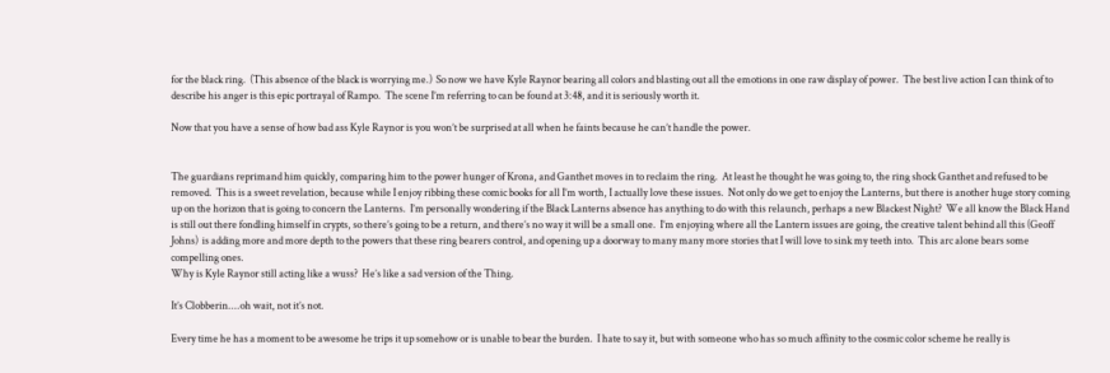for the black ring.  (This absence of the black is worrying me.)  So now we have Kyle Raynor bearing all colors and blasting out all the emotions in one raw display of power.  The best live action I can think of to describe his anger is this epic portrayal of Rampo.  The scene I’m referring to can be found at 3:48, and it is seriously worth it.

Now that you have a sense of how bad ass Kyle Raynor is you won’t be surprised at all when he faints because he can’t handle the power.


The guardians reprimand him quickly, comparing him to the power hunger of Krona, and Ganthet moves in to reclaim the ring.  At least he thought he was going to, the ring shock Ganthet and refused to be removed.  This is a sweet revelation, because while I enjoy ribbing these comic books for all I’m worth, I actually love these issues.  Not only do we get to enjoy the Lanterns, but there is another huge story coming up on the horizon that is going to concern the Lanterns.  I’m personally wondering if the Black Lanterns absence has anything to do with this relaunch, perhaps a new Blackest Night?  We all know the Black Hand is still out there fondling himself in crypts, so there’s going to be a return, and there’s no way it will be a small one.  I’m enjoying where all the Lantern issues are going, the creative talent behind all this (Geoff Johns)  is adding more and more depth to the powers that these ring bearers control, and opening up a doorway to many many more stories that I will love to sink my teeth into.  This arc alone bears some compelling ones.
Why is Kyle Raynor still acting like a wuss?  He’s like a sad version of the Thing.

It’s Clobberin....oh wait, not it’s not.

Every time he has a moment to be awesome he trips it up somehow or is unable to bear the burden.  I hate to say it, but with someone who has so much affinity to the cosmic color scheme he really is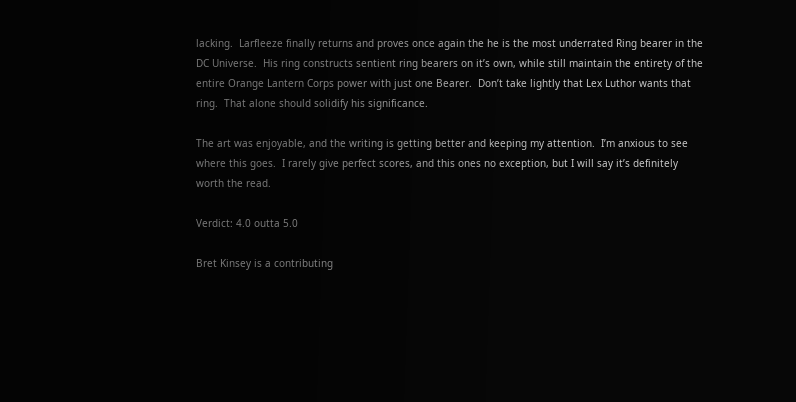lacking.  Larfleeze finally returns and proves once again the he is the most underrated Ring bearer in the DC Universe.  His ring constructs sentient ring bearers on it’s own, while still maintain the entirety of the entire Orange Lantern Corps power with just one Bearer.  Don’t take lightly that Lex Luthor wants that ring.  That alone should solidify his significance.

The art was enjoyable, and the writing is getting better and keeping my attention.  I’m anxious to see where this goes.  I rarely give perfect scores, and this ones no exception, but I will say it’s definitely worth the read.

Verdict: 4.0 outta 5.0

Bret Kinsey is a contributing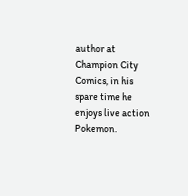author at Champion City Comics, in his spare time he enjoys live action Pokemon.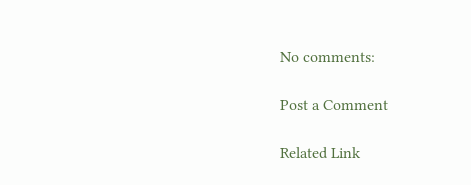No comments:

Post a Comment

Related Link